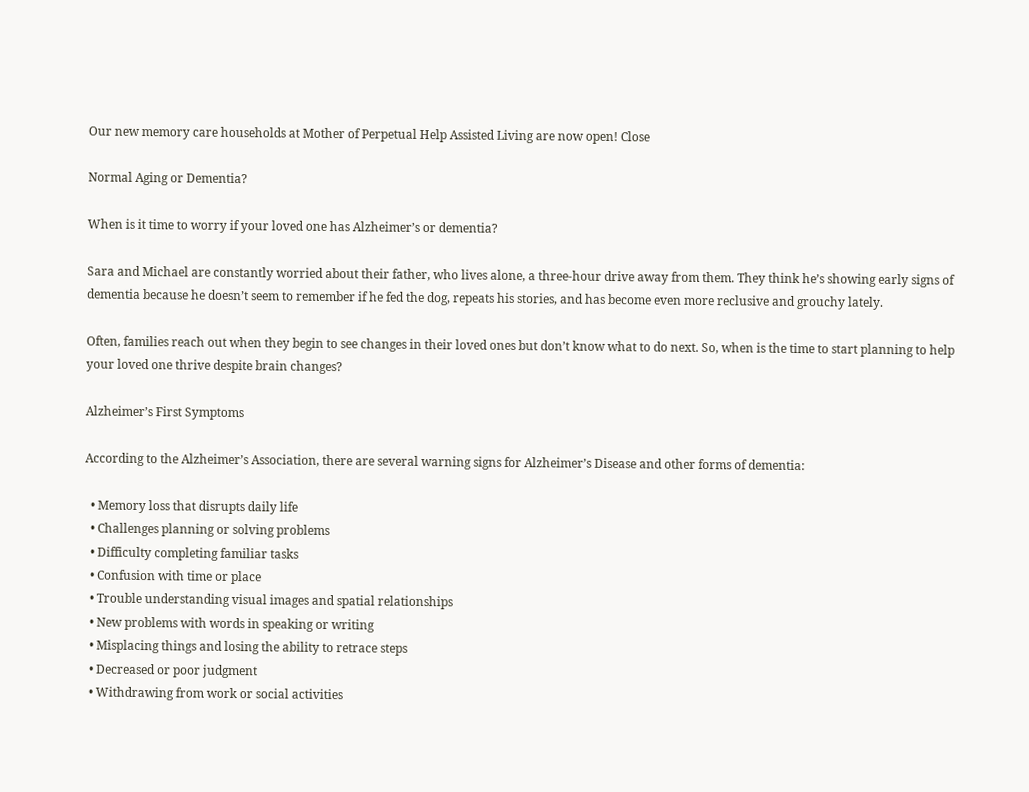Our new memory care households at Mother of Perpetual Help Assisted Living are now open! Close

Normal Aging or Dementia?

When is it time to worry if your loved one has Alzheimer’s or dementia?

Sara and Michael are constantly worried about their father, who lives alone, a three-hour drive away from them. They think he’s showing early signs of dementia because he doesn’t seem to remember if he fed the dog, repeats his stories, and has become even more reclusive and grouchy lately.

Often, families reach out when they begin to see changes in their loved ones but don’t know what to do next. So, when is the time to start planning to help your loved one thrive despite brain changes?

Alzheimer’s First Symptoms

According to the Alzheimer’s Association, there are several warning signs for Alzheimer’s Disease and other forms of dementia:

  • Memory loss that disrupts daily life
  • Challenges planning or solving problems
  • Difficulty completing familiar tasks
  • Confusion with time or place
  • Trouble understanding visual images and spatial relationships
  • New problems with words in speaking or writing
  • Misplacing things and losing the ability to retrace steps
  • Decreased or poor judgment
  • Withdrawing from work or social activities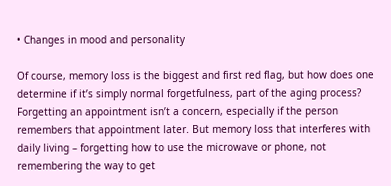• Changes in mood and personality

Of course, memory loss is the biggest and first red flag, but how does one determine if it’s simply normal forgetfulness, part of the aging process? Forgetting an appointment isn’t a concern, especially if the person remembers that appointment later. But memory loss that interferes with daily living – forgetting how to use the microwave or phone, not remembering the way to get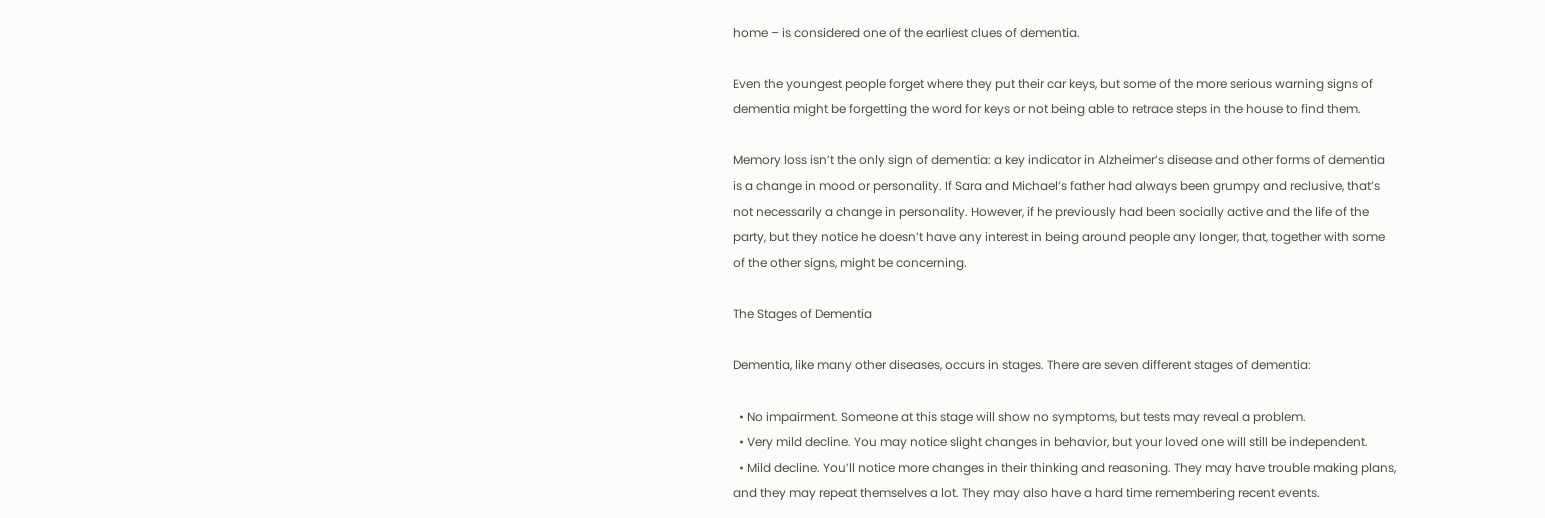home – is considered one of the earliest clues of dementia.

Even the youngest people forget where they put their car keys, but some of the more serious warning signs of dementia might be forgetting the word for keys or not being able to retrace steps in the house to find them.

Memory loss isn’t the only sign of dementia: a key indicator in Alzheimer’s disease and other forms of dementia is a change in mood or personality. If Sara and Michael’s father had always been grumpy and reclusive, that’s not necessarily a change in personality. However, if he previously had been socially active and the life of the party, but they notice he doesn’t have any interest in being around people any longer, that, together with some of the other signs, might be concerning.

The Stages of Dementia

Dementia, like many other diseases, occurs in stages. There are seven different stages of dementia:

  • No impairment. Someone at this stage will show no symptoms, but tests may reveal a problem.
  • Very mild decline. You may notice slight changes in behavior, but your loved one will still be independent.
  • Mild decline. You’ll notice more changes in their thinking and reasoning. They may have trouble making plans, and they may repeat themselves a lot. They may also have a hard time remembering recent events.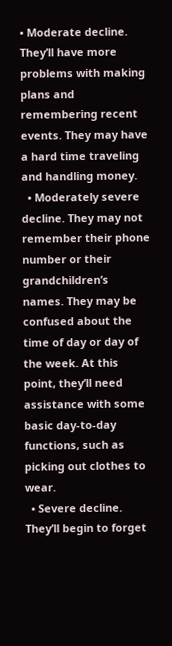• Moderate decline. They’ll have more problems with making plans and remembering recent events. They may have a hard time traveling and handling money.
  • Moderately severe decline. They may not remember their phone number or their grandchildren’s names. They may be confused about the time of day or day of the week. At this point, they’ll need assistance with some basic day-to-day functions, such as picking out clothes to wear.
  • Severe decline. They’ll begin to forget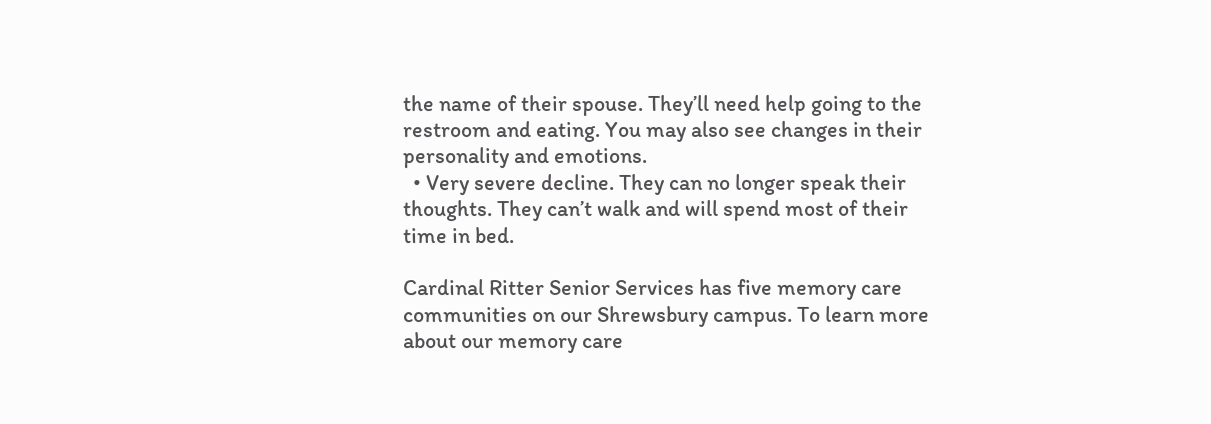the name of their spouse. They’ll need help going to the restroom and eating. You may also see changes in their personality and emotions.
  • Very severe decline. They can no longer speak their thoughts. They can’t walk and will spend most of their time in bed.

Cardinal Ritter Senior Services has five memory care communities on our Shrewsbury campus. To learn more about our memory care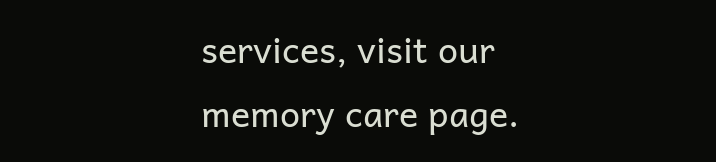services, visit our memory care page.